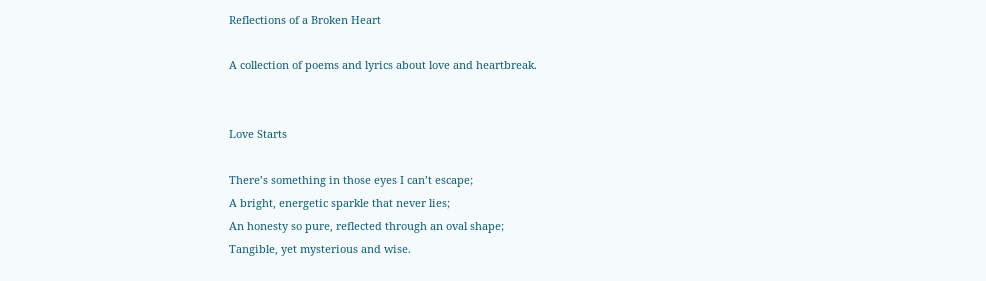Reflections of a Broken Heart

A collection of poems and lyrics about love and heartbreak.


Love Starts

There’s something in those eyes I can’t escape;
A bright, energetic sparkle that never lies;
An honesty so pure, reflected through an oval shape;
Tangible, yet mysterious and wise.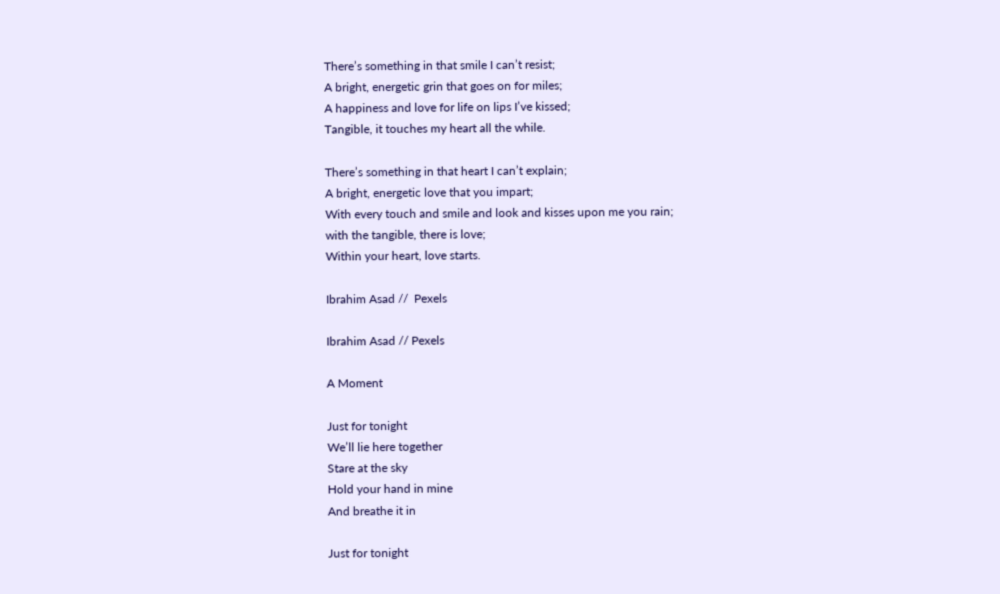There’s something in that smile I can’t resist;
A bright, energetic grin that goes on for miles;
A happiness and love for life on lips I’ve kissed;
Tangible, it touches my heart all the while.

There’s something in that heart I can’t explain;
A bright, energetic love that you impart;
With every touch and smile and look and kisses upon me you rain;
with the tangible, there is love;
Within your heart, love starts.

Ibrahim Asad //  Pexels

Ibrahim Asad // Pexels

A Moment

Just for tonight
We’ll lie here together
Stare at the sky
Hold your hand in mine
And breathe it in

Just for tonight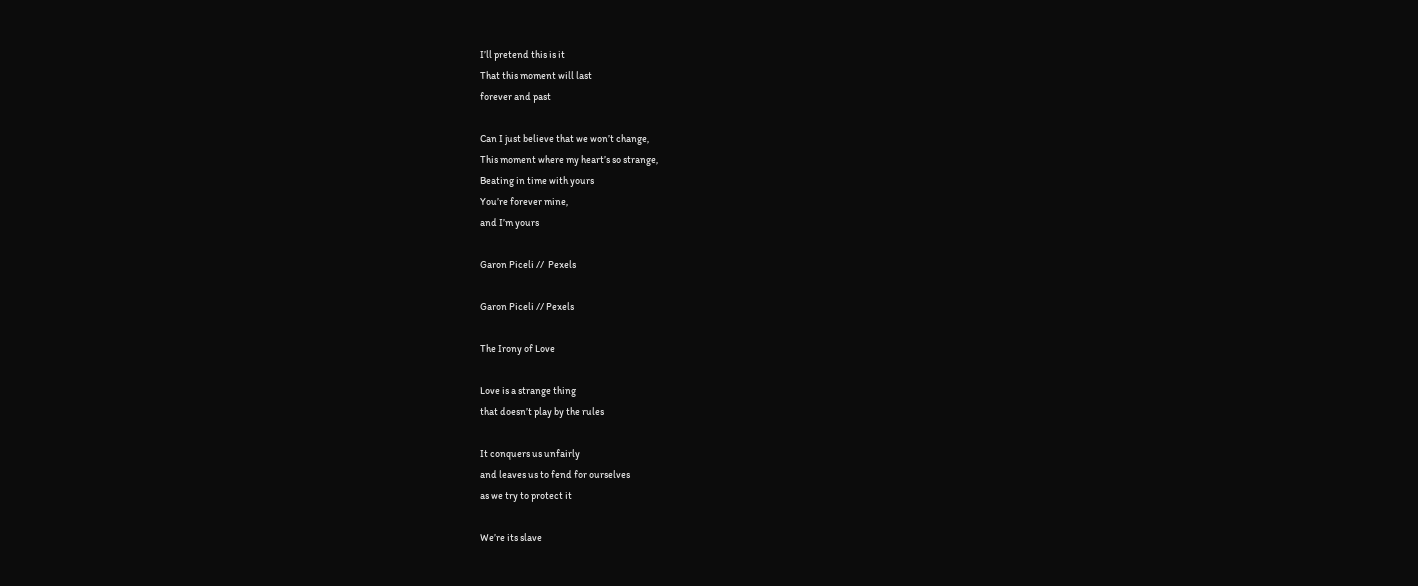I’ll pretend this is it
That this moment will last
forever and past

Can I just believe that we won’t change,
This moment where my heart’s so strange,
Beating in time with yours
You’re forever mine,
and I’m yours

Garon Piceli //  Pexels

Garon Piceli // Pexels

The Irony of Love

Love is a strange thing
that doesn’t play by the rules

It conquers us unfairly
and leaves us to fend for ourselves
as we try to protect it

We’re its slave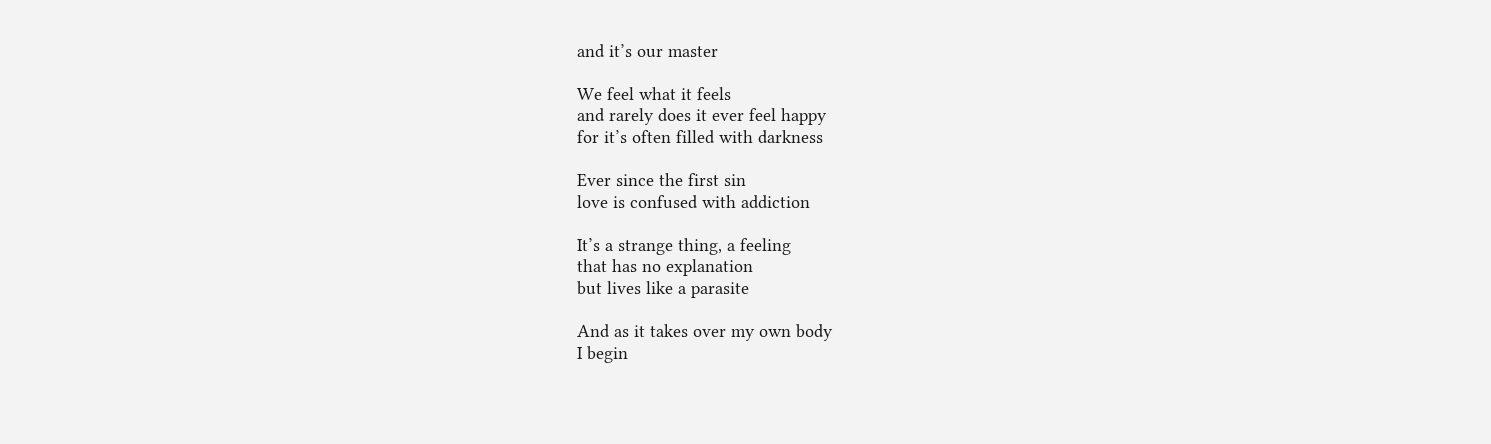and it’s our master

We feel what it feels
and rarely does it ever feel happy
for it’s often filled with darkness

Ever since the first sin
love is confused with addiction

It’s a strange thing, a feeling
that has no explanation
but lives like a parasite

And as it takes over my own body
I begin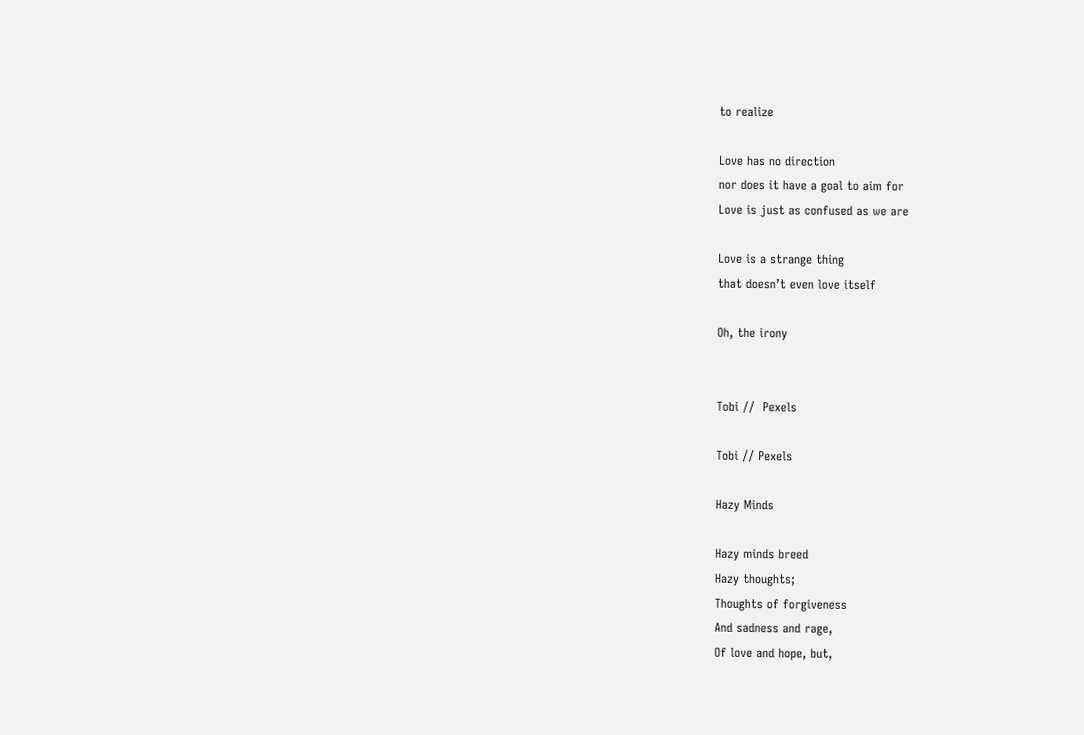to realize

Love has no direction
nor does it have a goal to aim for
Love is just as confused as we are

Love is a strange thing
that doesn’t even love itself

Oh, the irony


Tobi //  Pexels

Tobi // Pexels

Hazy Minds

Hazy minds breed
Hazy thoughts;
Thoughts of forgiveness
And sadness and rage,
Of love and hope, but,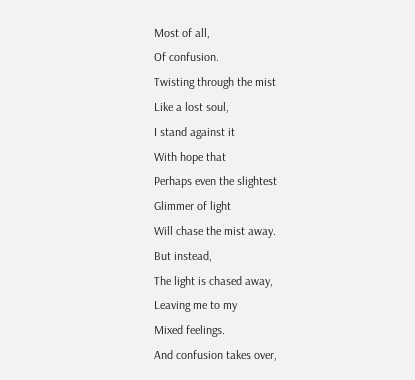Most of all,
Of confusion.
Twisting through the mist
Like a lost soul,
I stand against it
With hope that
Perhaps even the slightest
Glimmer of light
Will chase the mist away.
But instead,
The light is chased away,
Leaving me to my
Mixed feelings.
And confusion takes over,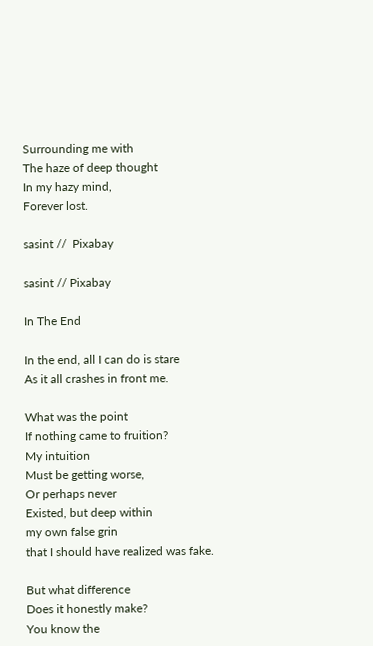Surrounding me with
The haze of deep thought
In my hazy mind,
Forever lost.

sasint //  Pixabay

sasint // Pixabay

In The End

In the end, all I can do is stare
As it all crashes in front me.

What was the point
If nothing came to fruition?
My intuition
Must be getting worse,
Or perhaps never
Existed, but deep within
my own false grin
that I should have realized was fake.

But what difference
Does it honestly make?
You know the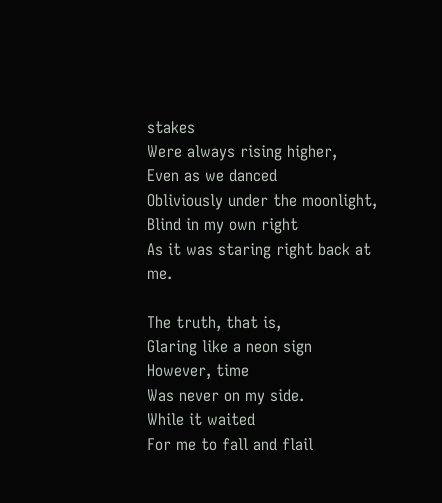stakes
Were always rising higher,
Even as we danced
Obliviously under the moonlight,
Blind in my own right
As it was staring right back at me.

The truth, that is,
Glaring like a neon sign
However, time
Was never on my side.
While it waited
For me to fall and flail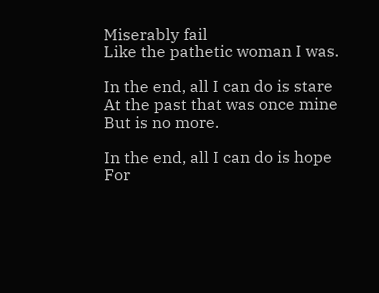Miserably fail
Like the pathetic woman I was.

In the end, all I can do is stare
At the past that was once mine
But is no more.

In the end, all I can do is hope
For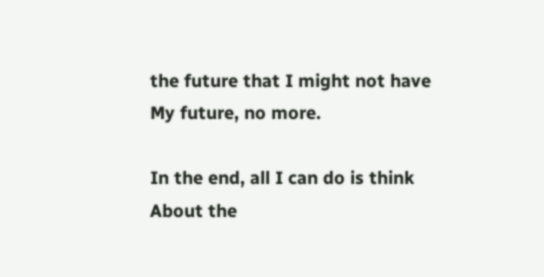the future that I might not have
My future, no more.

In the end, all I can do is think
About the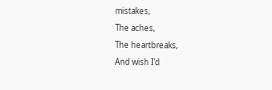mistakes,
The aches,
The heartbreaks,
And wish I’d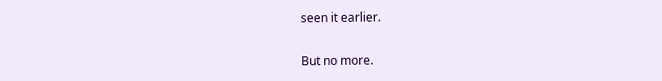seen it earlier.

But no more.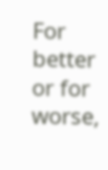For better or for worse,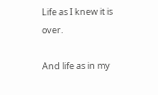Life as I knew it is over.

And life as in my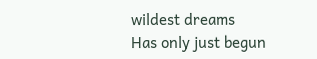wildest dreams
Has only just begun